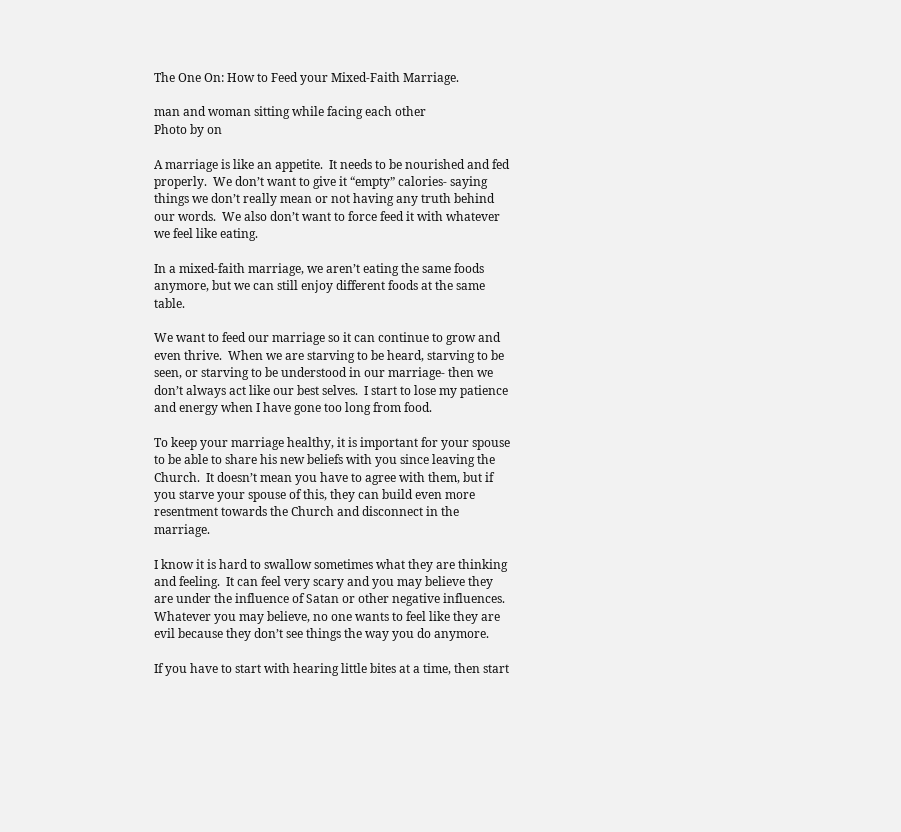The One On: How to Feed your Mixed-Faith Marriage.

man and woman sitting while facing each other
Photo by on

A marriage is like an appetite.  It needs to be nourished and fed properly.  We don’t want to give it “empty” calories- saying things we don’t really mean or not having any truth behind our words.  We also don’t want to force feed it with whatever we feel like eating.

In a mixed-faith marriage, we aren’t eating the same foods anymore, but we can still enjoy different foods at the same table.

We want to feed our marriage so it can continue to grow and even thrive.  When we are starving to be heard, starving to be seen, or starving to be understood in our marriage- then we don’t always act like our best selves.  I start to lose my patience and energy when I have gone too long from food.

To keep your marriage healthy, it is important for your spouse to be able to share his new beliefs with you since leaving the Church.  It doesn’t mean you have to agree with them, but if you starve your spouse of this, they can build even more resentment towards the Church and disconnect in the marriage.

I know it is hard to swallow sometimes what they are thinking and feeling.  It can feel very scary and you may believe they are under the influence of Satan or other negative influences.  Whatever you may believe, no one wants to feel like they are evil because they don’t see things the way you do anymore.

If you have to start with hearing little bites at a time, then start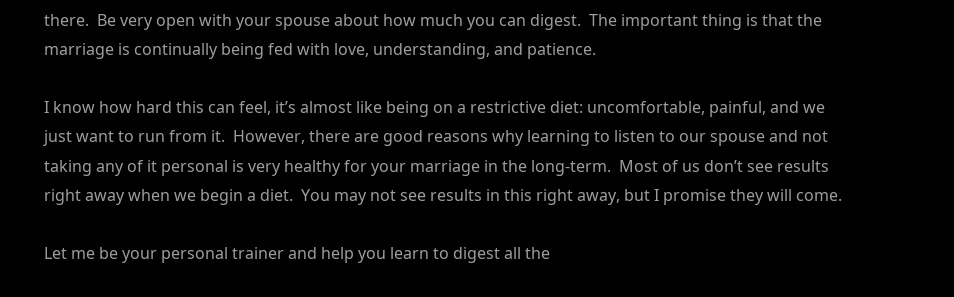there.  Be very open with your spouse about how much you can digest.  The important thing is that the marriage is continually being fed with love, understanding, and patience.

I know how hard this can feel, it’s almost like being on a restrictive diet: uncomfortable, painful, and we just want to run from it.  However, there are good reasons why learning to listen to our spouse and not taking any of it personal is very healthy for your marriage in the long-term.  Most of us don’t see results right away when we begin a diet.  You may not see results in this right away, but I promise they will come.

Let me be your personal trainer and help you learn to digest all the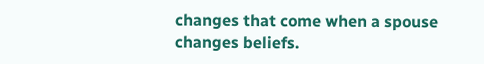changes that come when a spouse changes beliefs.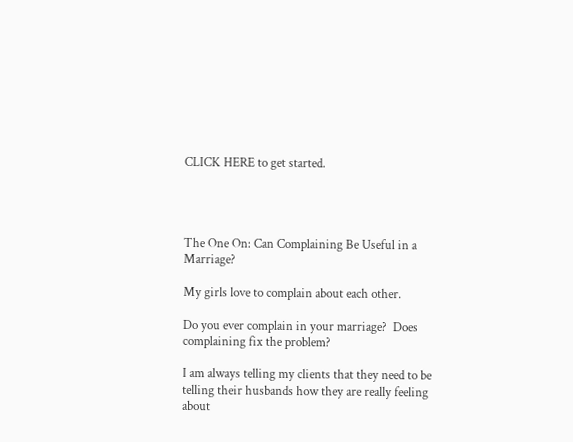CLICK HERE to get started.




The One On: Can Complaining Be Useful in a Marriage?

My girls love to complain about each other.

Do you ever complain in your marriage?  Does complaining fix the problem?

I am always telling my clients that they need to be telling their husbands how they are really feeling about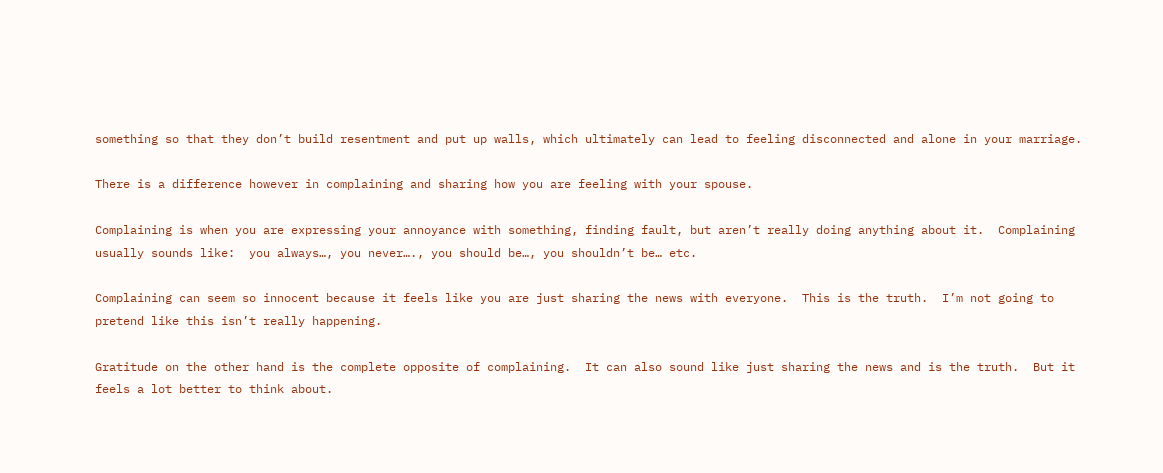something so that they don’t build resentment and put up walls, which ultimately can lead to feeling disconnected and alone in your marriage.

There is a difference however in complaining and sharing how you are feeling with your spouse.

Complaining is when you are expressing your annoyance with something, finding fault, but aren’t really doing anything about it.  Complaining usually sounds like:  you always…, you never…., you should be…, you shouldn’t be… etc.

Complaining can seem so innocent because it feels like you are just sharing the news with everyone.  This is the truth.  I’m not going to pretend like this isn’t really happening.

Gratitude on the other hand is the complete opposite of complaining.  It can also sound like just sharing the news and is the truth.  But it feels a lot better to think about.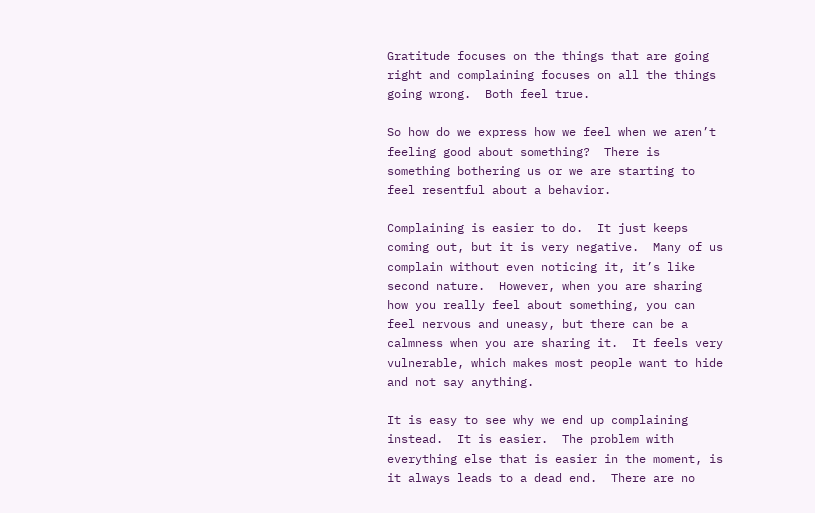Gratitude focuses on the things that are going right and complaining focuses on all the things going wrong.  Both feel true.

So how do we express how we feel when we aren’t feeling good about something?  There is something bothering us or we are starting to feel resentful about a behavior.

Complaining is easier to do.  It just keeps coming out, but it is very negative.  Many of us complain without even noticing it, it’s like second nature.  However, when you are sharing how you really feel about something, you can feel nervous and uneasy, but there can be a calmness when you are sharing it.  It feels very vulnerable, which makes most people want to hide and not say anything.

It is easy to see why we end up complaining instead.  It is easier.  The problem with everything else that is easier in the moment, is it always leads to a dead end.  There are no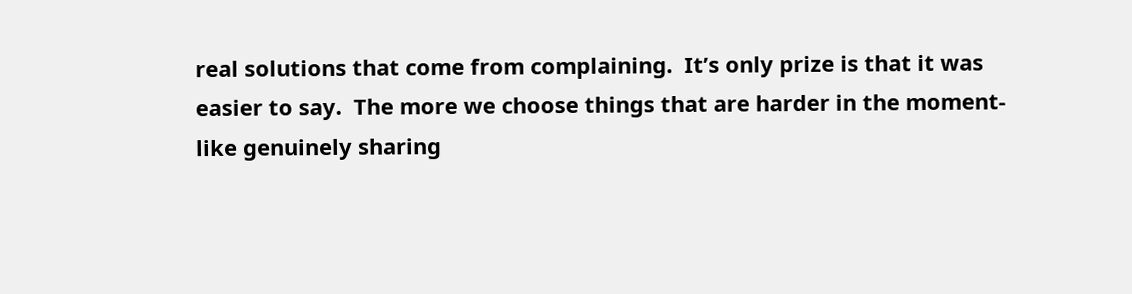real solutions that come from complaining.  It’s only prize is that it was easier to say.  The more we choose things that are harder in the moment- like genuinely sharing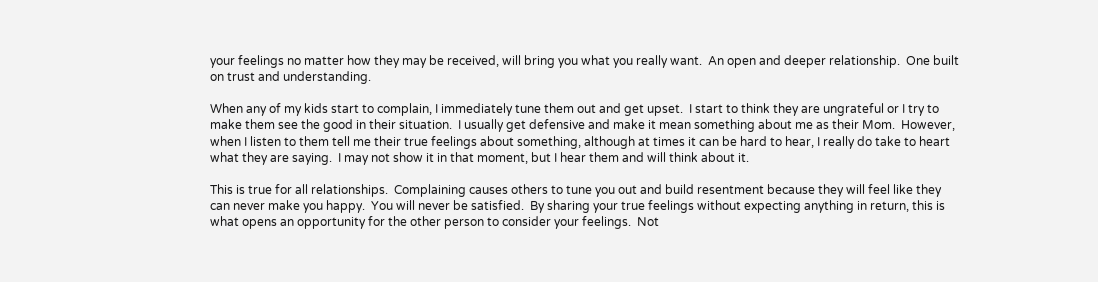your feelings no matter how they may be received, will bring you what you really want.  An open and deeper relationship.  One built on trust and understanding.

When any of my kids start to complain, I immediately tune them out and get upset.  I start to think they are ungrateful or I try to make them see the good in their situation.  I usually get defensive and make it mean something about me as their Mom.  However, when I listen to them tell me their true feelings about something, although at times it can be hard to hear, I really do take to heart what they are saying.  I may not show it in that moment, but I hear them and will think about it.

This is true for all relationships.  Complaining causes others to tune you out and build resentment because they will feel like they can never make you happy.  You will never be satisfied.  By sharing your true feelings without expecting anything in return, this is what opens an opportunity for the other person to consider your feelings.  Not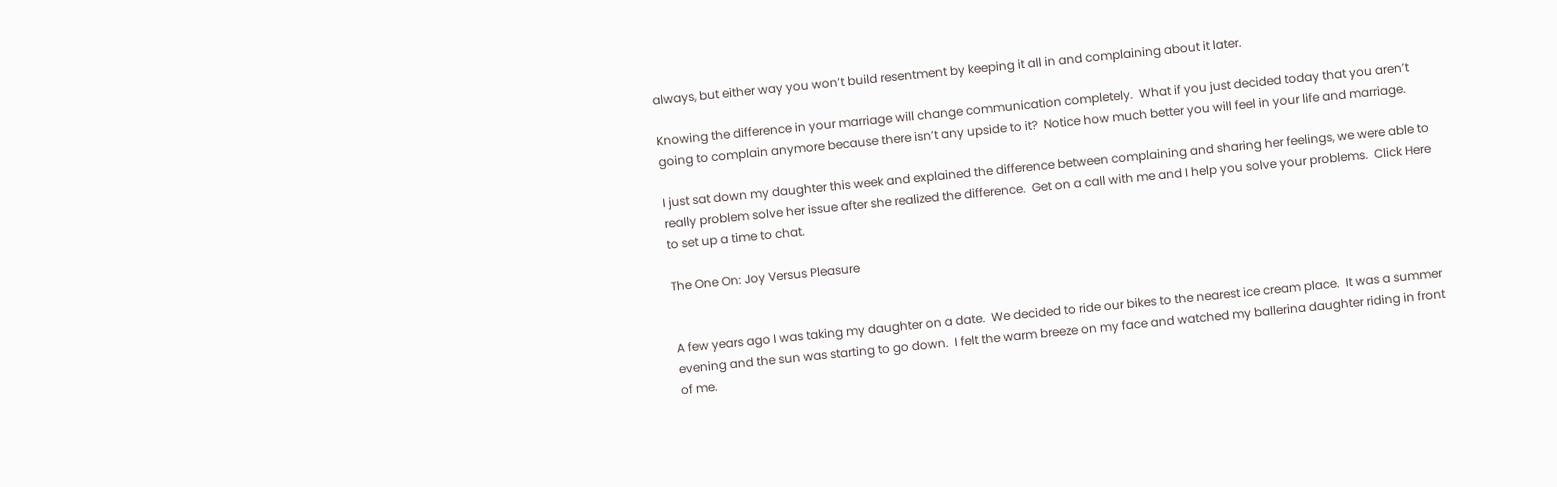always, but either way you won’t build resentment by keeping it all in and complaining about it later.

Knowing the difference in your marriage will change communication completely.  What if you just decided today that you aren’t going to complain anymore because there isn’t any upside to it?  Notice how much better you will feel in your life and marriage.

I just sat down my daughter this week and explained the difference between complaining and sharing her feelings, we were able to really problem solve her issue after she realized the difference.  Get on a call with me and I help you solve your problems.  Click Here to set up a time to chat.

The One On: Joy Versus Pleasure


A few years ago I was taking my daughter on a date.  We decided to ride our bikes to the nearest ice cream place.  It was a summer evening and the sun was starting to go down.  I felt the warm breeze on my face and watched my ballerina daughter riding in front of me.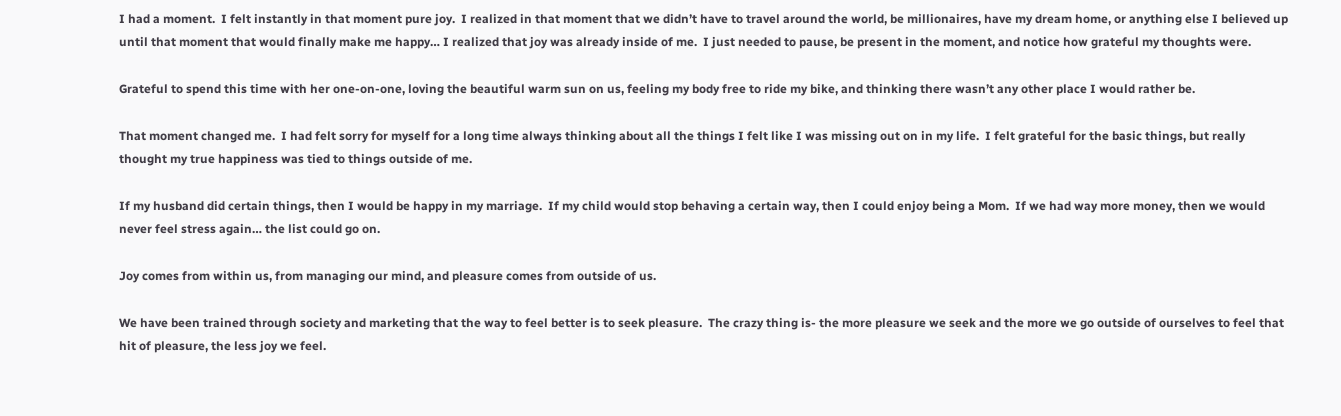I had a moment.  I felt instantly in that moment pure joy.  I realized in that moment that we didn’t have to travel around the world, be millionaires, have my dream home, or anything else I believed up until that moment that would finally make me happy… I realized that joy was already inside of me.  I just needed to pause, be present in the moment, and notice how grateful my thoughts were.

Grateful to spend this time with her one-on-one, loving the beautiful warm sun on us, feeling my body free to ride my bike, and thinking there wasn’t any other place I would rather be.

That moment changed me.  I had felt sorry for myself for a long time always thinking about all the things I felt like I was missing out on in my life.  I felt grateful for the basic things, but really thought my true happiness was tied to things outside of me.

If my husband did certain things, then I would be happy in my marriage.  If my child would stop behaving a certain way, then I could enjoy being a Mom.  If we had way more money, then we would never feel stress again… the list could go on.

Joy comes from within us, from managing our mind, and pleasure comes from outside of us.

We have been trained through society and marketing that the way to feel better is to seek pleasure.  The crazy thing is- the more pleasure we seek and the more we go outside of ourselves to feel that hit of pleasure, the less joy we feel.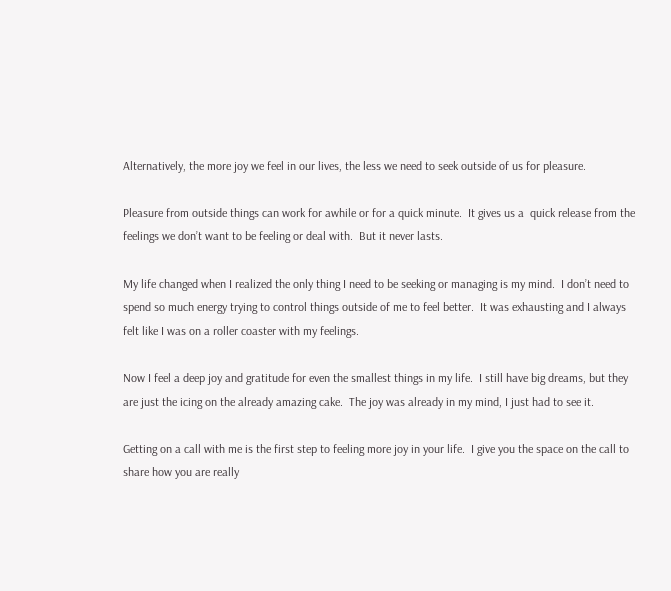Alternatively, the more joy we feel in our lives, the less we need to seek outside of us for pleasure.

Pleasure from outside things can work for awhile or for a quick minute.  It gives us a  quick release from the feelings we don’t want to be feeling or deal with.  But it never lasts.

My life changed when I realized the only thing I need to be seeking or managing is my mind.  I don’t need to spend so much energy trying to control things outside of me to feel better.  It was exhausting and I always felt like I was on a roller coaster with my feelings.

Now I feel a deep joy and gratitude for even the smallest things in my life.  I still have big dreams, but they are just the icing on the already amazing cake.  The joy was already in my mind, I just had to see it.

Getting on a call with me is the first step to feeling more joy in your life.  I give you the space on the call to share how you are really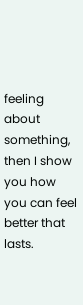feeling about something, then I show you how you can feel better that lasts.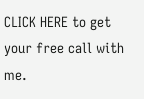CLICK HERE to get your free call with me.